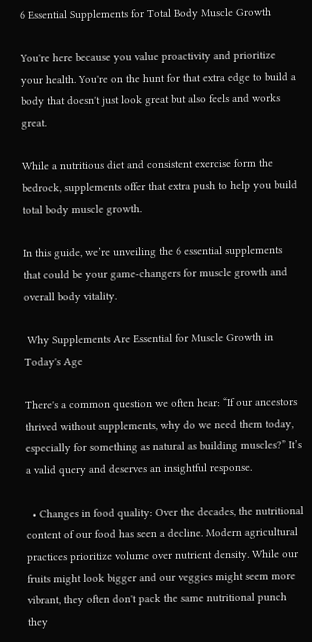6 Essential Supplements for Total Body Muscle Growth

You're here because you value proactivity and prioritize your health. You're on the hunt for that extra edge to build a body that doesn't just look great but also feels and works great.

While a nutritious diet and consistent exercise form the bedrock, supplements offer that extra push to help you build total body muscle growth.

In this guide, we’re unveiling the 6 essential supplements that could be your game-changers for muscle growth and overall body vitality.

 Why Supplements Are Essential for Muscle Growth in Today's Age

There's a common question we often hear: “If our ancestors thrived without supplements, why do we need them today, especially for something as natural as building muscles?” It’s a valid query and deserves an insightful response.

  • Changes in food quality: Over the decades, the nutritional content of our food has seen a decline. Modern agricultural practices prioritize volume over nutrient density. While our fruits might look bigger and our veggies might seem more vibrant, they often don't pack the same nutritional punch they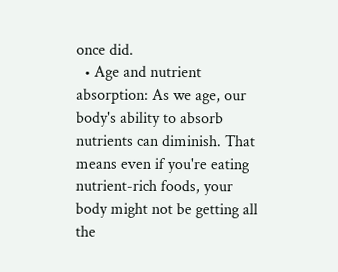once did.
  • Age and nutrient absorption: As we age, our body's ability to absorb nutrients can diminish. That means even if you're eating nutrient-rich foods, your body might not be getting all the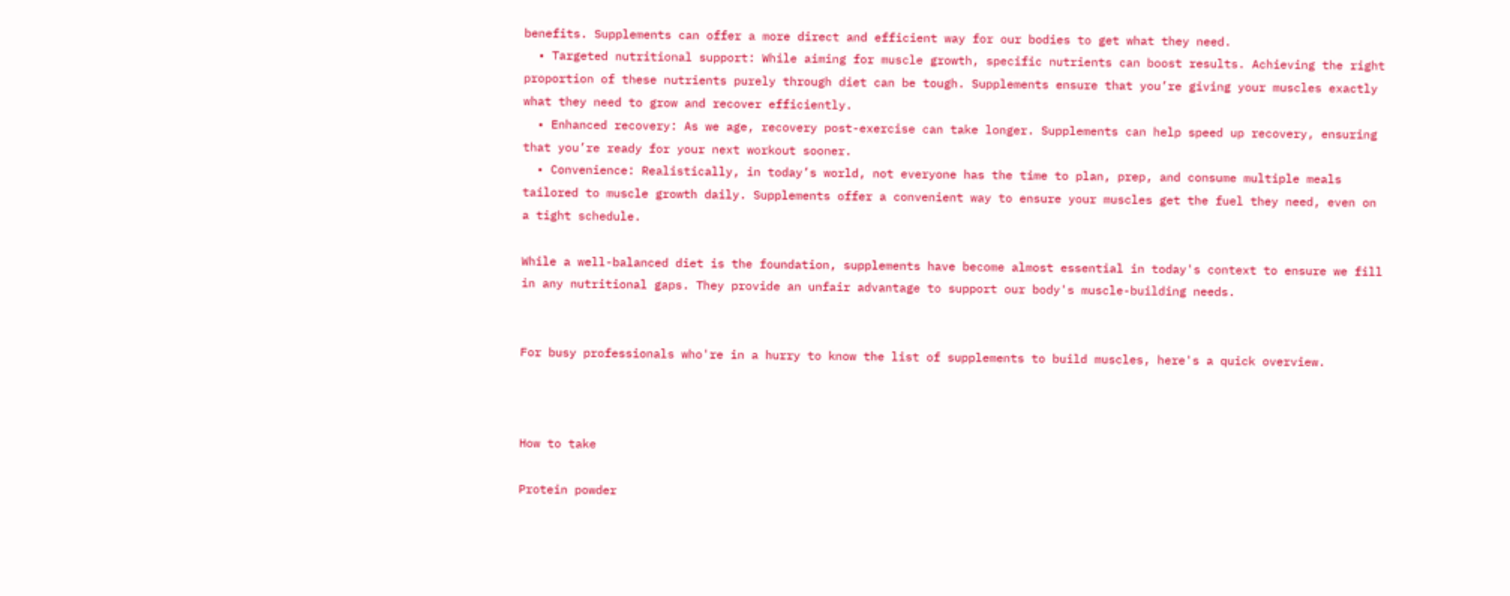benefits. Supplements can offer a more direct and efficient way for our bodies to get what they need.
  • Targeted nutritional support: While aiming for muscle growth, specific nutrients can boost results. Achieving the right proportion of these nutrients purely through diet can be tough. Supplements ensure that you’re giving your muscles exactly what they need to grow and recover efficiently.
  • Enhanced recovery: As we age, recovery post-exercise can take longer. Supplements can help speed up recovery, ensuring that you’re ready for your next workout sooner.
  • Convenience: Realistically, in today’s world, not everyone has the time to plan, prep, and consume multiple meals tailored to muscle growth daily. Supplements offer a convenient way to ensure your muscles get the fuel they need, even on a tight schedule.

While a well-balanced diet is the foundation, supplements have become almost essential in today's context to ensure we fill in any nutritional gaps. They provide an unfair advantage to support our body's muscle-building needs.


For busy professionals who're in a hurry to know the list of supplements to build muscles, here's a quick overview.



How to take

Protein powder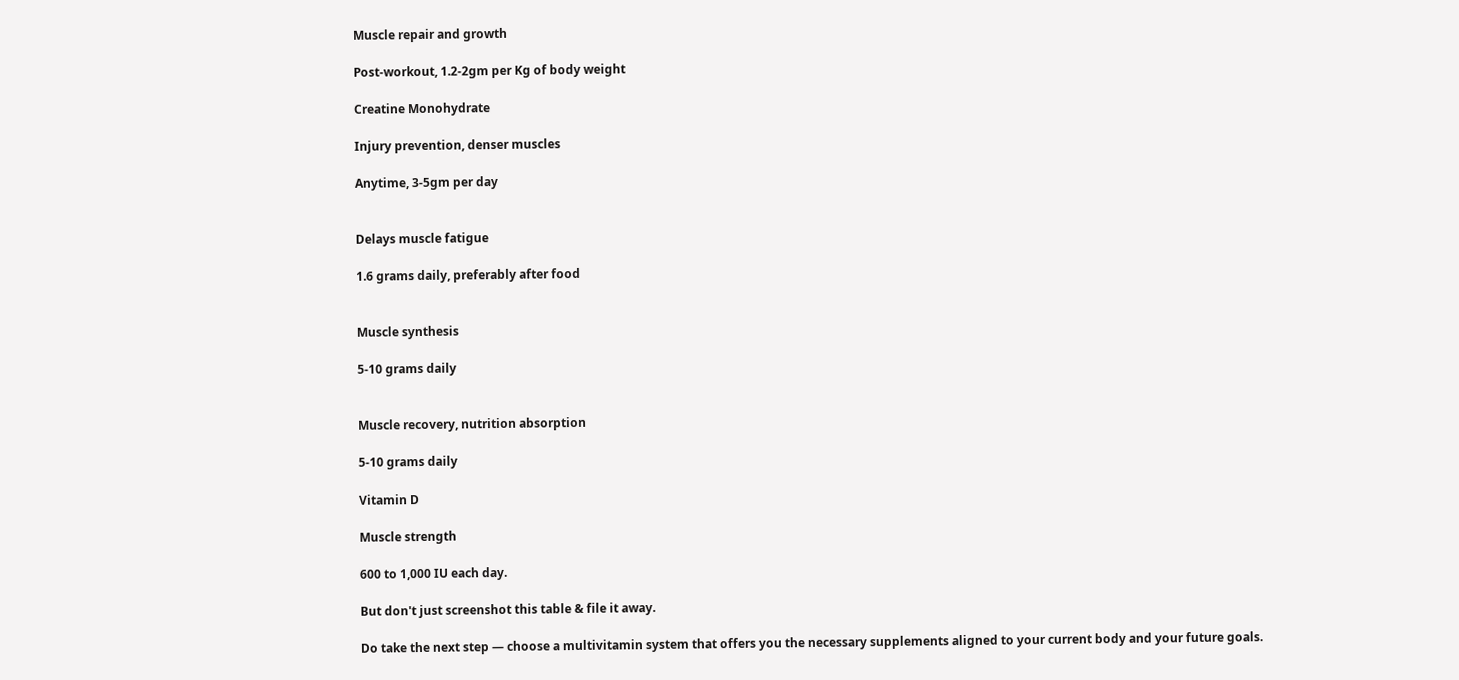Muscle repair and growth

Post-workout, 1.2-2gm per Kg of body weight

Creatine Monohydrate

Injury prevention, denser muscles

Anytime, 3-5gm per day


Delays muscle fatigue

1.6 grams daily, preferably after food


Muscle synthesis

5-10 grams daily


Muscle recovery, nutrition absorption

5-10 grams daily

Vitamin D

Muscle strength

600 to 1,000 IU each day.

But don't just screenshot this table & file it away.

Do take the next step — choose a multivitamin system that offers you the necessary supplements aligned to your current body and your future goals.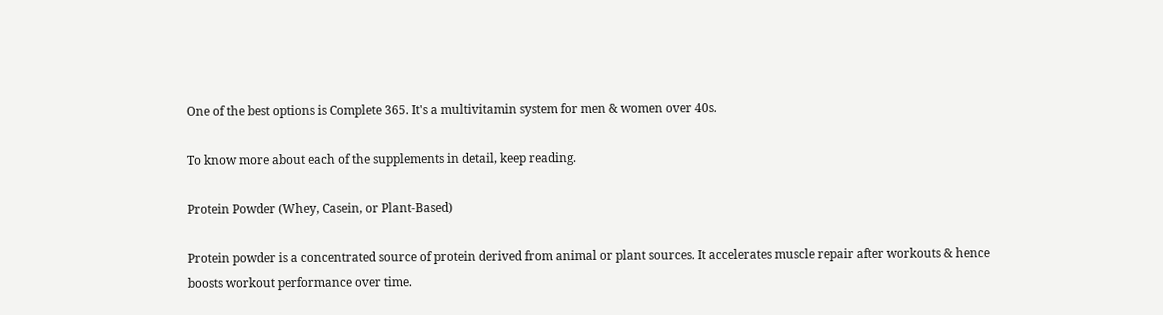One of the best options is Complete 365. It's a multivitamin system for men & women over 40s.

To know more about each of the supplements in detail, keep reading.

Protein Powder (Whey, Casein, or Plant-Based)

Protein powder is a concentrated source of protein derived from animal or plant sources. It accelerates muscle repair after workouts & hence boosts workout performance over time.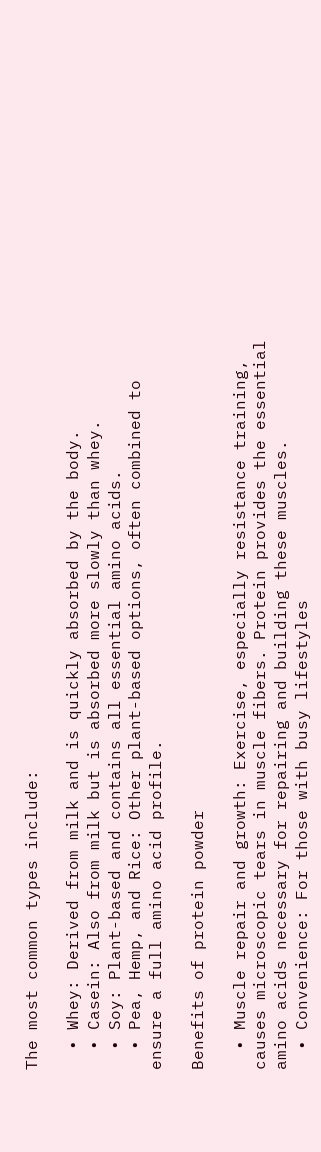The most common types include:

  • Whey: Derived from milk and is quickly absorbed by the body.
  • Casein: Also from milk but is absorbed more slowly than whey.
  • Soy: Plant-based and contains all essential amino acids.
  • Pea, Hemp, and Rice: Other plant-based options, often combined to ensure a full amino acid profile.

Benefits of protein powder

  • Muscle repair and growth: Exercise, especially resistance training, causes microscopic tears in muscle fibers. Protein provides the essential amino acids necessary for repairing and building these muscles.
  • Convenience: For those with busy lifestyles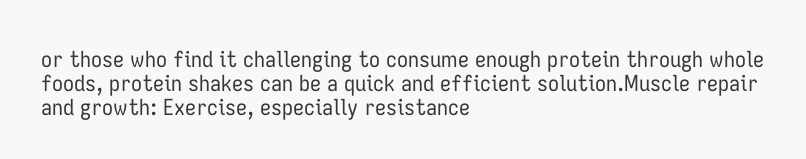or those who find it challenging to consume enough protein through whole foods, protein shakes can be a quick and efficient solution.Muscle repair and growth: Exercise, especially resistance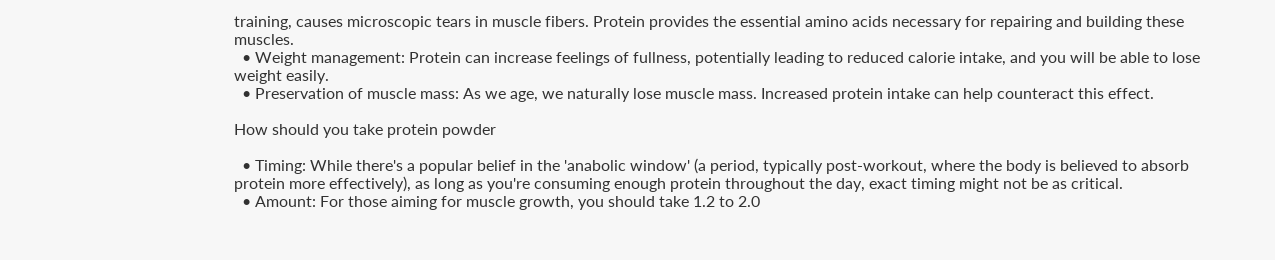training, causes microscopic tears in muscle fibers. Protein provides the essential amino acids necessary for repairing and building these muscles.
  • Weight management: Protein can increase feelings of fullness, potentially leading to reduced calorie intake, and you will be able to lose weight easily.
  • Preservation of muscle mass: As we age, we naturally lose muscle mass. Increased protein intake can help counteract this effect.

How should you take protein powder

  • Timing: While there's a popular belief in the 'anabolic window' (a period, typically post-workout, where the body is believed to absorb protein more effectively), as long as you're consuming enough protein throughout the day, exact timing might not be as critical.
  • Amount: For those aiming for muscle growth, you should take 1.2 to 2.0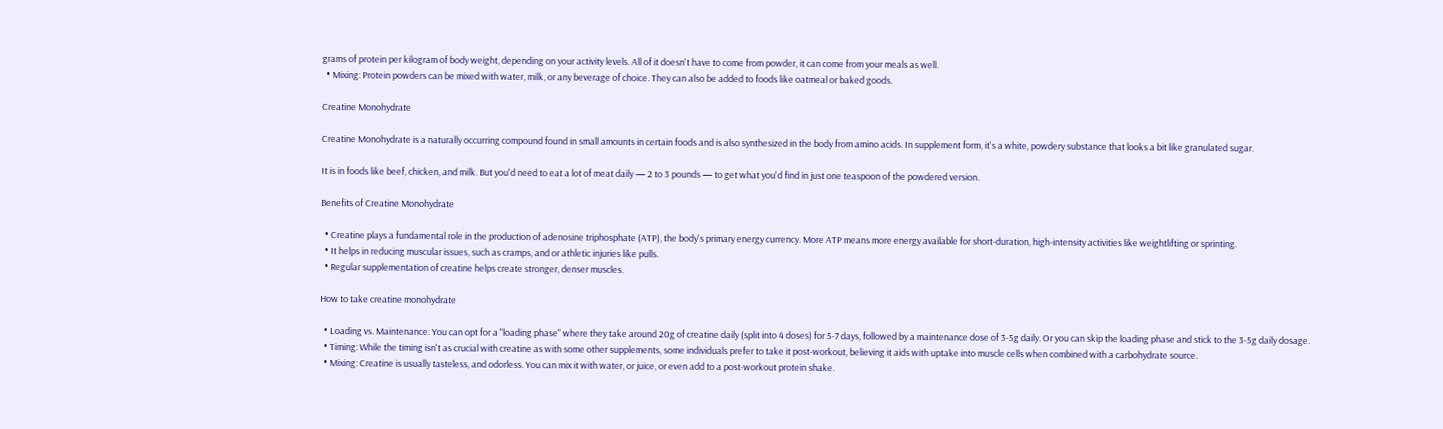grams of protein per kilogram of body weight, depending on your activity levels. All of it doesn't have to come from powder, it can come from your meals as well.
  • Mixing: Protein powders can be mixed with water, milk, or any beverage of choice. They can also be added to foods like oatmeal or baked goods.

Creatine Monohydrate

Creatine Monohydrate is a naturally occurring compound found in small amounts in certain foods and is also synthesized in the body from amino acids. In supplement form, it's a white, powdery substance that looks a bit like granulated sugar.

It is in foods like beef, chicken, and milk. But you'd need to eat a lot of meat daily — 2 to 3 pounds — to get what you'd find in just one teaspoon of the powdered version.

Benefits of Creatine Monohydrate

  • Creatine plays a fundamental role in the production of adenosine triphosphate (ATP), the body's primary energy currency. More ATP means more energy available for short-duration, high-intensity activities like weightlifting or sprinting.
  • It helps in reducing muscular issues, such as cramps, and or athletic injuries like pulls.
  • Regular supplementation of creatine helps create stronger, denser muscles.

How to take creatine monohydrate

  • Loading vs. Maintenance: You can opt for a "loading phase" where they take around 20g of creatine daily (split into 4 doses) for 5-7 days, followed by a maintenance dose of 3-5g daily. Or you can skip the loading phase and stick to the 3-5g daily dosage.
  • Timing: While the timing isn't as crucial with creatine as with some other supplements, some individuals prefer to take it post-workout, believing it aids with uptake into muscle cells when combined with a carbohydrate source.
  • Mixing: Creatine is usually tasteless, and odorless. You can mix it with water, or juice, or even add to a post-workout protein shake.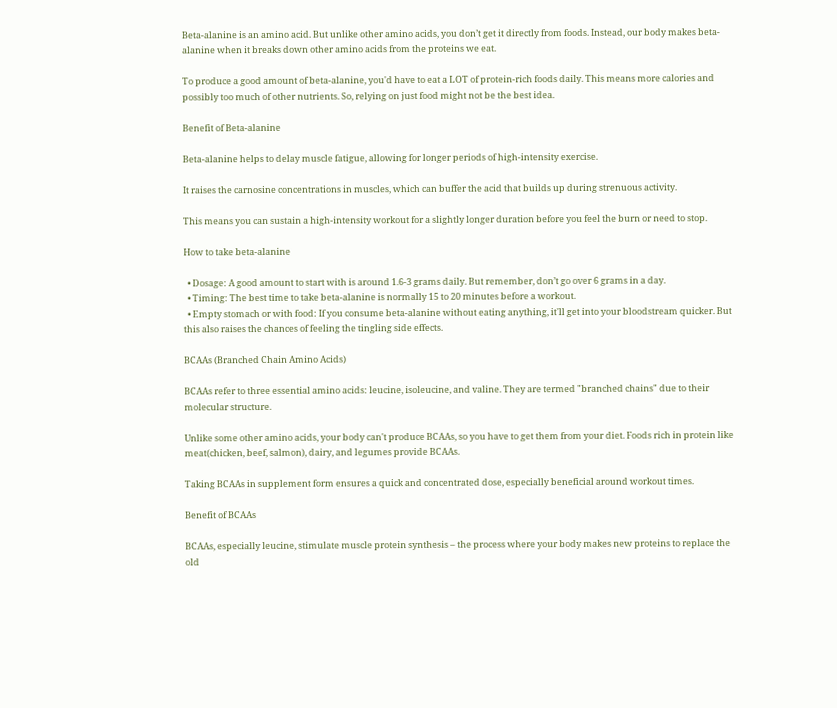Beta-alanine is an amino acid. But unlike other amino acids, you don’t get it directly from foods. Instead, our body makes beta-alanine when it breaks down other amino acids from the proteins we eat.

To produce a good amount of beta-alanine, you'd have to eat a LOT of protein-rich foods daily. This means more calories and possibly too much of other nutrients. So, relying on just food might not be the best idea.

Benefit of Beta-alanine

Beta-alanine helps to delay muscle fatigue, allowing for longer periods of high-intensity exercise.

It raises the carnosine concentrations in muscles, which can buffer the acid that builds up during strenuous activity.

This means you can sustain a high-intensity workout for a slightly longer duration before you feel the burn or need to stop.

How to take beta-alanine

  • Dosage: A good amount to start with is around 1.6-3 grams daily. But remember, don’t go over 6 grams in a day.
  • Timing: The best time to take beta-alanine is normally 15 to 20 minutes before a workout.
  • Empty stomach or with food: If you consume beta-alanine without eating anything, it'll get into your bloodstream quicker. But this also raises the chances of feeling the tingling side effects.

BCAAs (Branched Chain Amino Acids)

BCAAs refer to three essential amino acids: leucine, isoleucine, and valine. They are termed "branched chains" due to their molecular structure.

Unlike some other amino acids, your body can't produce BCAAs, so you have to get them from your diet. Foods rich in protein like meat(chicken, beef, salmon), dairy, and legumes provide BCAAs.

Taking BCAAs in supplement form ensures a quick and concentrated dose, especially beneficial around workout times.

Benefit of BCAAs

BCAAs, especially leucine, stimulate muscle protein synthesis – the process where your body makes new proteins to replace the old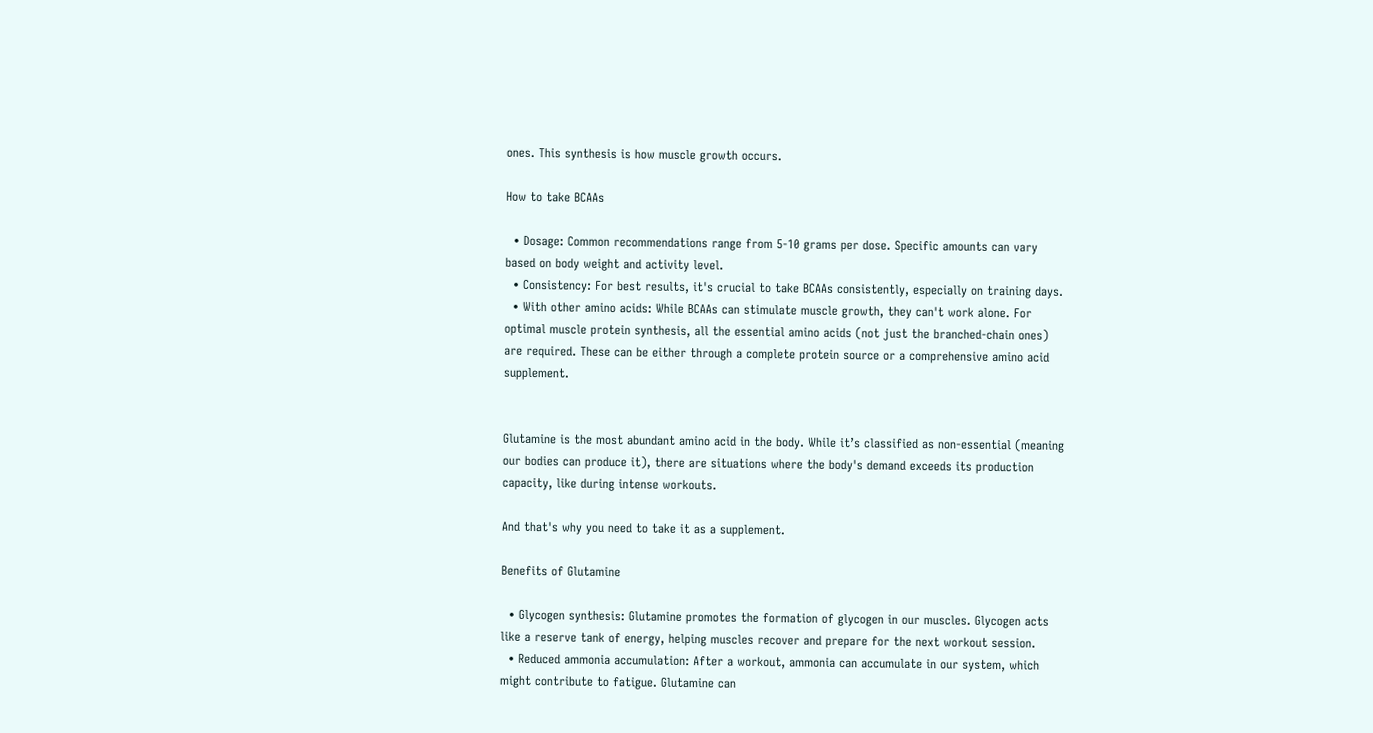ones. This synthesis is how muscle growth occurs.

How to take BCAAs

  • Dosage: Common recommendations range from 5-10 grams per dose. Specific amounts can vary based on body weight and activity level.
  • Consistency: For best results, it's crucial to take BCAAs consistently, especially on training days.
  • With other amino acids: While BCAAs can stimulate muscle growth, they can't work alone. For optimal muscle protein synthesis, all the essential amino acids (not just the branched-chain ones) are required. These can be either through a complete protein source or a comprehensive amino acid supplement.


Glutamine is the most abundant amino acid in the body. While it’s classified as non-essential (meaning our bodies can produce it), there are situations where the body's demand exceeds its production capacity, like during intense workouts.

And that's why you need to take it as a supplement.

Benefits of Glutamine

  • Glycogen synthesis: Glutamine promotes the formation of glycogen in our muscles. Glycogen acts like a reserve tank of energy, helping muscles recover and prepare for the next workout session.
  • Reduced ammonia accumulation: After a workout, ammonia can accumulate in our system, which might contribute to fatigue. Glutamine can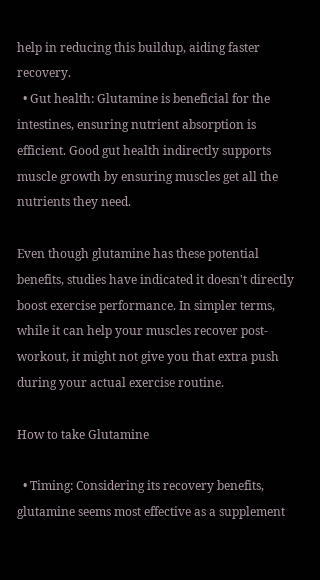help in reducing this buildup, aiding faster recovery.
  • Gut health: Glutamine is beneficial for the intestines, ensuring nutrient absorption is efficient. Good gut health indirectly supports muscle growth by ensuring muscles get all the nutrients they need.

Even though glutamine has these potential benefits, studies have indicated it doesn't directly boost exercise performance. In simpler terms, while it can help your muscles recover post-workout, it might not give you that extra push during your actual exercise routine.

How to take Glutamine

  • Timing: Considering its recovery benefits, glutamine seems most effective as a supplement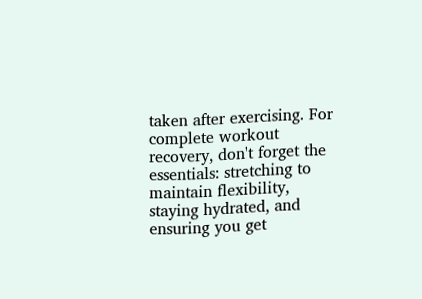taken after exercising. For complete workout recovery, don't forget the essentials: stretching to maintain flexibility, staying hydrated, and ensuring you get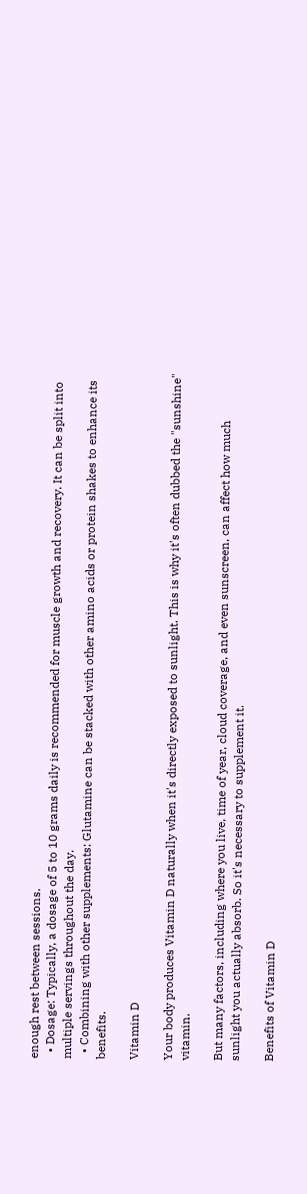enough rest between sessions.
  • Dosage: Typically, a dosage of 5 to 10 grams daily is recommended for muscle growth and recovery. It can be split into multiple servings throughout the day.
  • Combining with other supplements: Glutamine can be stacked with other amino acids or protein shakes to enhance its benefits.

Vitamin D

Your body produces Vitamin D naturally when it's directly exposed to sunlight. This is why it's often dubbed the "sunshine" vitamin.

But many factors, including where you live, time of year, cloud coverage, and even sunscreen, can affect how much sunlight you actually absorb. So it's necessary to supplement it.

Benefits of Vitamin D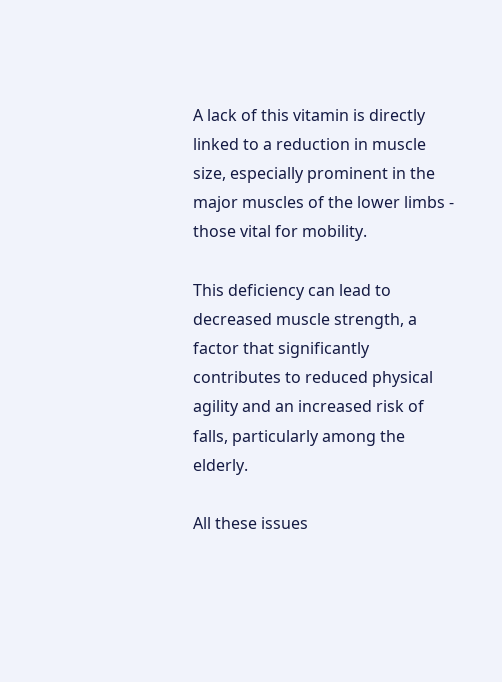A lack of this vitamin is directly linked to a reduction in muscle size, especially prominent in the major muscles of the lower limbs - those vital for mobility.

This deficiency can lead to decreased muscle strength, a factor that significantly contributes to reduced physical agility and an increased risk of falls, particularly among the elderly.

All these issues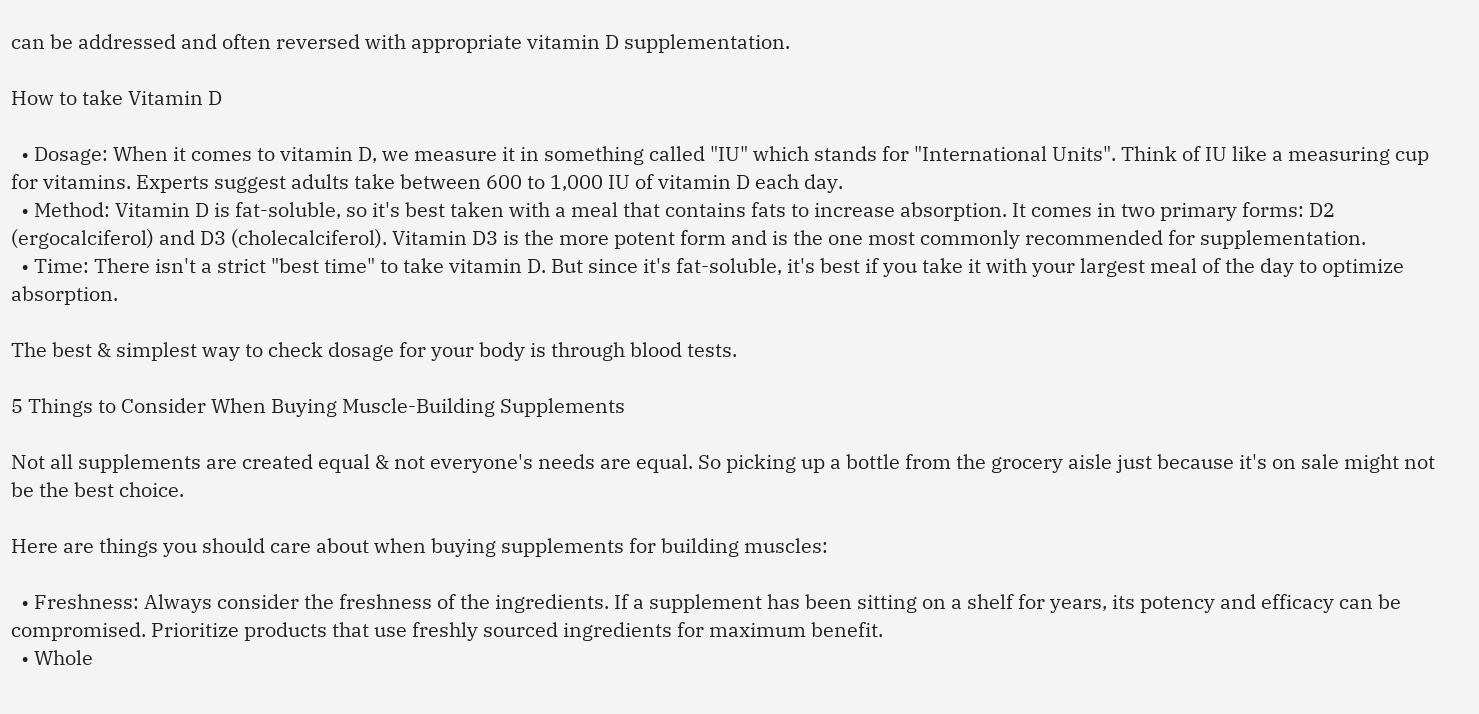can be addressed and often reversed with appropriate vitamin D supplementation.

How to take Vitamin D

  • Dosage: When it comes to vitamin D, we measure it in something called "IU" which stands for "International Units". Think of IU like a measuring cup for vitamins. Experts suggest adults take between 600 to 1,000 IU of vitamin D each day.
  • Method: Vitamin D is fat-soluble, so it's best taken with a meal that contains fats to increase absorption. It comes in two primary forms: D2 (ergocalciferol) and D3 (cholecalciferol). Vitamin D3 is the more potent form and is the one most commonly recommended for supplementation.
  • Time: There isn't a strict "best time" to take vitamin D. But since it's fat-soluble, it's best if you take it with your largest meal of the day to optimize absorption.

The best & simplest way to check dosage for your body is through blood tests.

5 Things to Consider When Buying Muscle-Building Supplements

Not all supplements are created equal & not everyone's needs are equal. So picking up a bottle from the grocery aisle just because it's on sale might not be the best choice.

Here are things you should care about when buying supplements for building muscles:

  • Freshness: Always consider the freshness of the ingredients. If a supplement has been sitting on a shelf for years, its potency and efficacy can be compromised. Prioritize products that use freshly sourced ingredients for maximum benefit.
  • Whole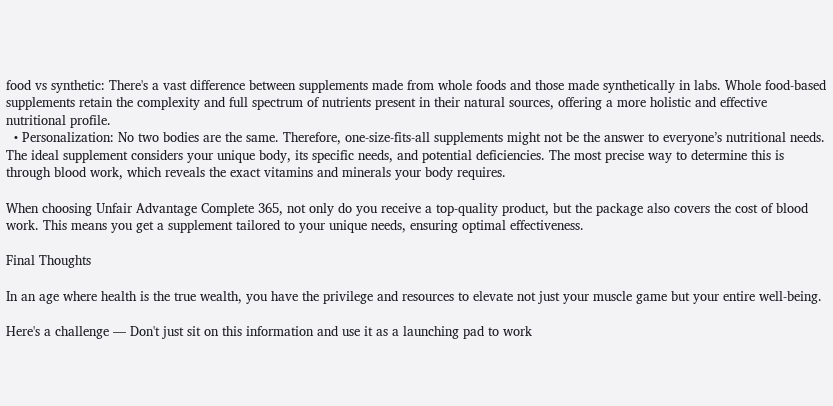food vs synthetic: There's a vast difference between supplements made from whole foods and those made synthetically in labs. Whole food-based supplements retain the complexity and full spectrum of nutrients present in their natural sources, offering a more holistic and effective nutritional profile.
  • Personalization: No two bodies are the same. Therefore, one-size-fits-all supplements might not be the answer to everyone’s nutritional needs. The ideal supplement considers your unique body, its specific needs, and potential deficiencies. The most precise way to determine this is through blood work, which reveals the exact vitamins and minerals your body requires.

When choosing Unfair Advantage Complete 365, not only do you receive a top-quality product, but the package also covers the cost of blood work. This means you get a supplement tailored to your unique needs, ensuring optimal effectiveness.

Final Thoughts

In an age where health is the true wealth, you have the privilege and resources to elevate not just your muscle game but your entire well-being.

Here's a challenge — Don't just sit on this information and use it as a launching pad to work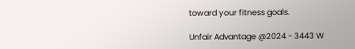toward your fitness goals.

Unfair Advantage @2024 - 3443 W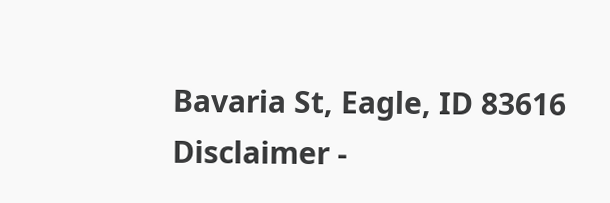Bavaria St, Eagle, ID 83616
Disclaimer -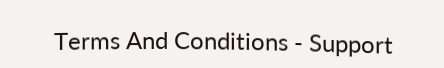Terms And Conditions - Support